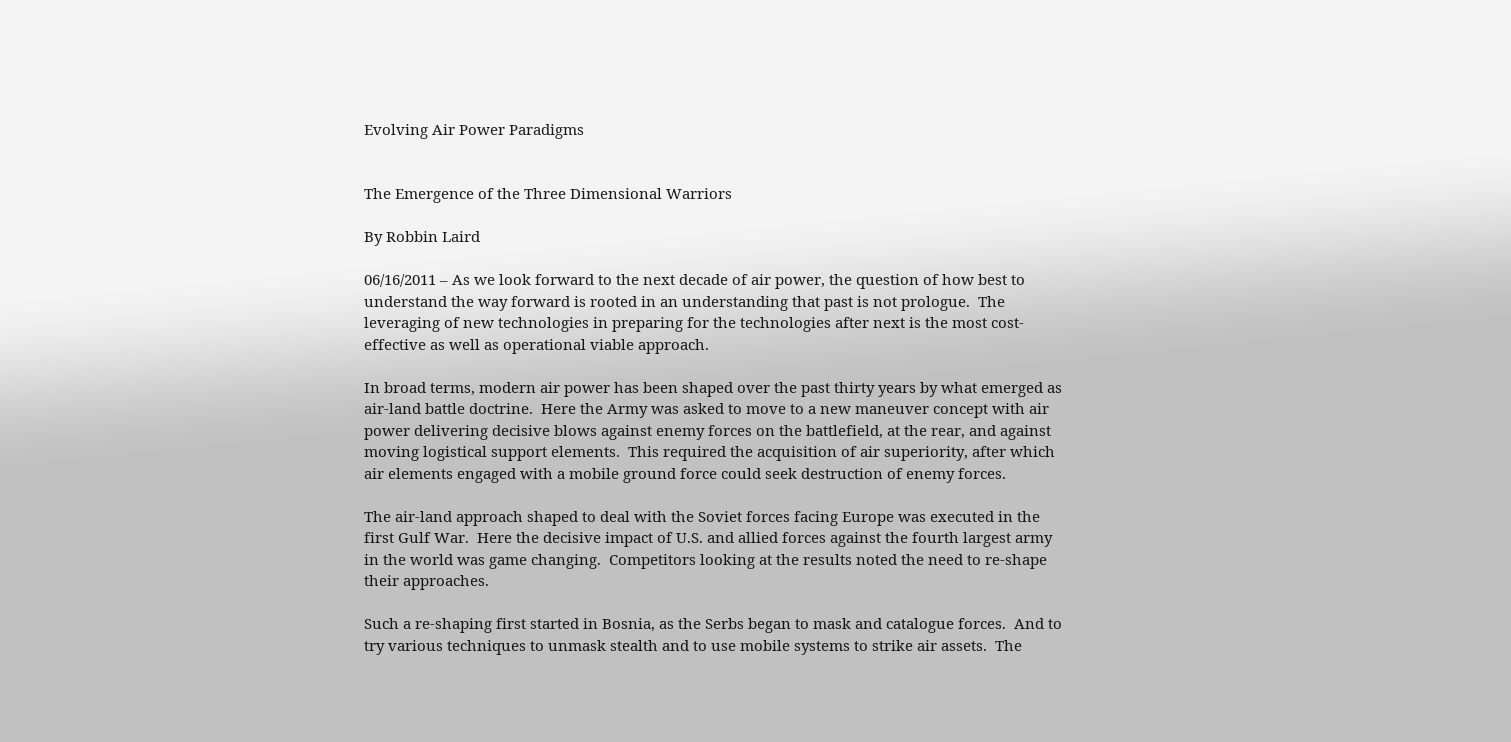Evolving Air Power Paradigms


The Emergence of the Three Dimensional Warriors

By Robbin Laird

06/16/2011 – As we look forward to the next decade of air power, the question of how best to understand the way forward is rooted in an understanding that past is not prologue.  The leveraging of new technologies in preparing for the technologies after next is the most cost-effective as well as operational viable approach.

In broad terms, modern air power has been shaped over the past thirty years by what emerged as air-land battle doctrine.  Here the Army was asked to move to a new maneuver concept with air power delivering decisive blows against enemy forces on the battlefield, at the rear, and against moving logistical support elements.  This required the acquisition of air superiority, after which air elements engaged with a mobile ground force could seek destruction of enemy forces.

The air-land approach shaped to deal with the Soviet forces facing Europe was executed in the first Gulf War.  Here the decisive impact of U.S. and allied forces against the fourth largest army in the world was game changing.  Competitors looking at the results noted the need to re-shape their approaches.

Such a re-shaping first started in Bosnia, as the Serbs began to mask and catalogue forces.  And to try various techniques to unmask stealth and to use mobile systems to strike air assets.  The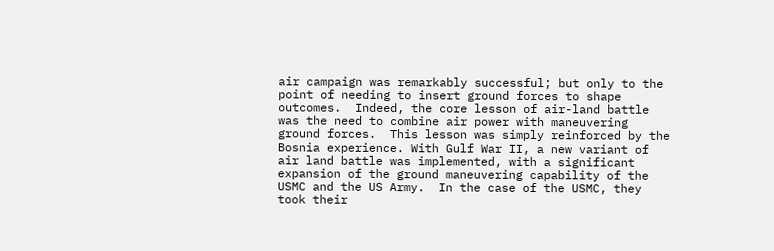air campaign was remarkably successful; but only to the point of needing to insert ground forces to shape outcomes.  Indeed, the core lesson of air-land battle was the need to combine air power with maneuvering ground forces.  This lesson was simply reinforced by the Bosnia experience. With Gulf War II, a new variant of air land battle was implemented, with a significant expansion of the ground maneuvering capability of the USMC and the US Army.  In the case of the USMC, they took their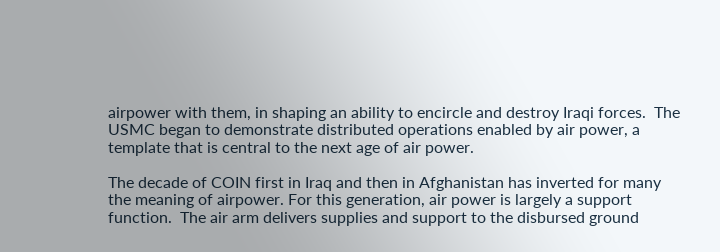airpower with them, in shaping an ability to encircle and destroy Iraqi forces.  The USMC began to demonstrate distributed operations enabled by air power, a template that is central to the next age of air power.

The decade of COIN first in Iraq and then in Afghanistan has inverted for many the meaning of airpower. For this generation, air power is largely a support function.  The air arm delivers supplies and support to the disbursed ground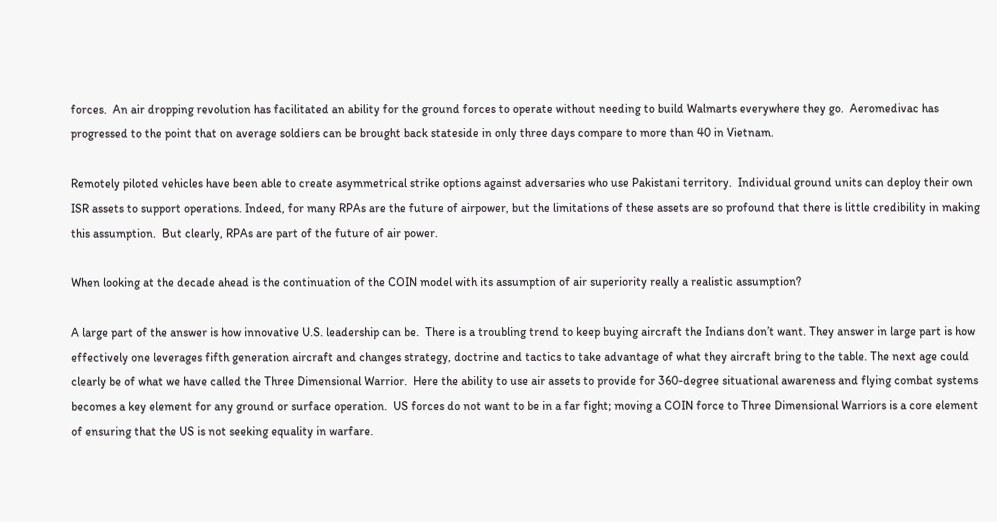forces.  An air dropping revolution has facilitated an ability for the ground forces to operate without needing to build Walmarts everywhere they go.  Aeromedivac has progressed to the point that on average soldiers can be brought back stateside in only three days compare to more than 40 in Vietnam.

Remotely piloted vehicles have been able to create asymmetrical strike options against adversaries who use Pakistani territory.  Individual ground units can deploy their own ISR assets to support operations. Indeed, for many RPAs are the future of airpower, but the limitations of these assets are so profound that there is little credibility in making this assumption.  But clearly, RPAs are part of the future of air power.

When looking at the decade ahead is the continuation of the COIN model with its assumption of air superiority really a realistic assumption?

A large part of the answer is how innovative U.S. leadership can be.  There is a troubling trend to keep buying aircraft the Indians don’t want. They answer in large part is how effectively one leverages fifth generation aircraft and changes strategy, doctrine and tactics to take advantage of what they aircraft bring to the table. The next age could clearly be of what we have called the Three Dimensional Warrior.  Here the ability to use air assets to provide for 360-degree situational awareness and flying combat systems becomes a key element for any ground or surface operation.  US forces do not want to be in a far fight; moving a COIN force to Three Dimensional Warriors is a core element of ensuring that the US is not seeking equality in warfare.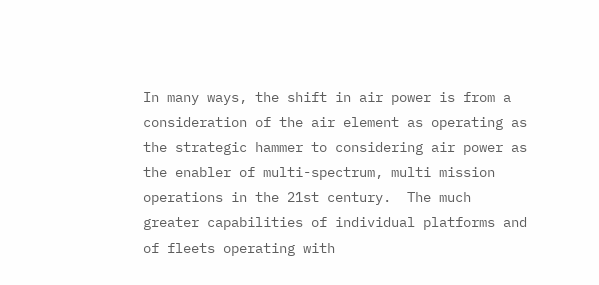In many ways, the shift in air power is from a consideration of the air element as operating as the strategic hammer to considering air power as the enabler of multi-spectrum, multi mission operations in the 21st century.  The much greater capabilities of individual platforms and of fleets operating with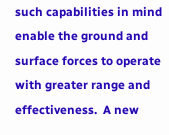such capabilities in mind enable the ground and surface forces to operate with greater range and effectiveness.  A new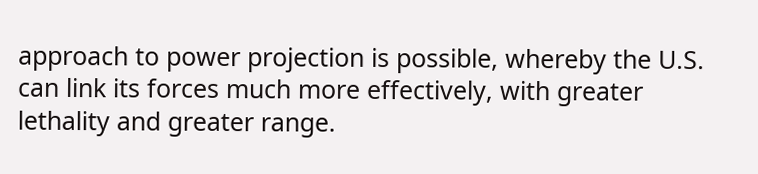approach to power projection is possible, whereby the U.S. can link its forces much more effectively, with greater lethality and greater range.